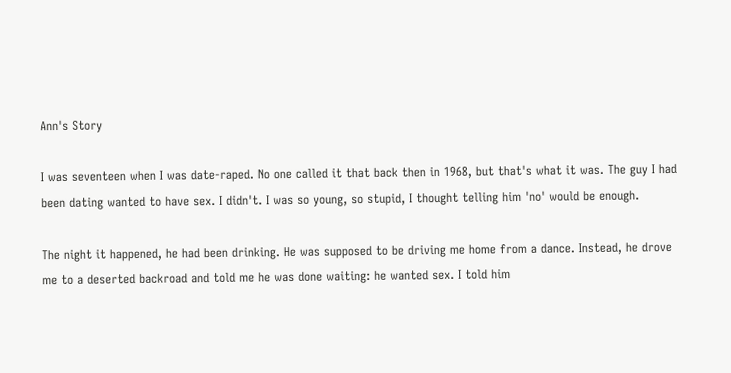Ann's Story

I was seventeen when I was date-raped. No one called it that back then in 1968, but that's what it was. The guy I had been dating wanted to have sex. I didn't. I was so young, so stupid, I thought telling him 'no' would be enough.

The night it happened, he had been drinking. He was supposed to be driving me home from a dance. Instead, he drove me to a deserted backroad and told me he was done waiting: he wanted sex. I told him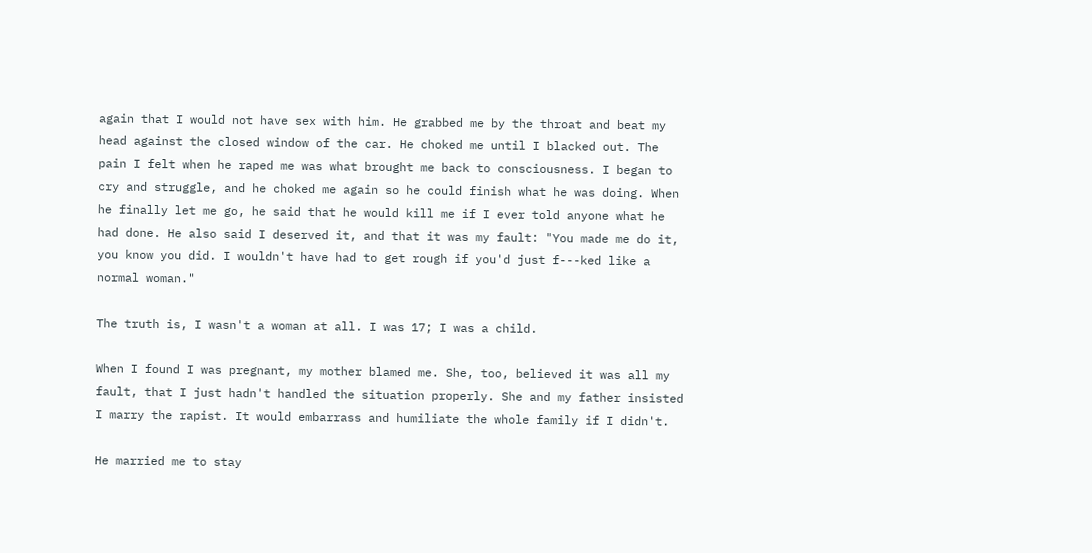again that I would not have sex with him. He grabbed me by the throat and beat my head against the closed window of the car. He choked me until I blacked out. The pain I felt when he raped me was what brought me back to consciousness. I began to cry and struggle, and he choked me again so he could finish what he was doing. When he finally let me go, he said that he would kill me if I ever told anyone what he had done. He also said I deserved it, and that it was my fault: "You made me do it, you know you did. I wouldn't have had to get rough if you'd just f---ked like a normal woman."

The truth is, I wasn't a woman at all. I was 17; I was a child.

When I found I was pregnant, my mother blamed me. She, too, believed it was all my fault, that I just hadn't handled the situation properly. She and my father insisted I marry the rapist. It would embarrass and humiliate the whole family if I didn't.

He married me to stay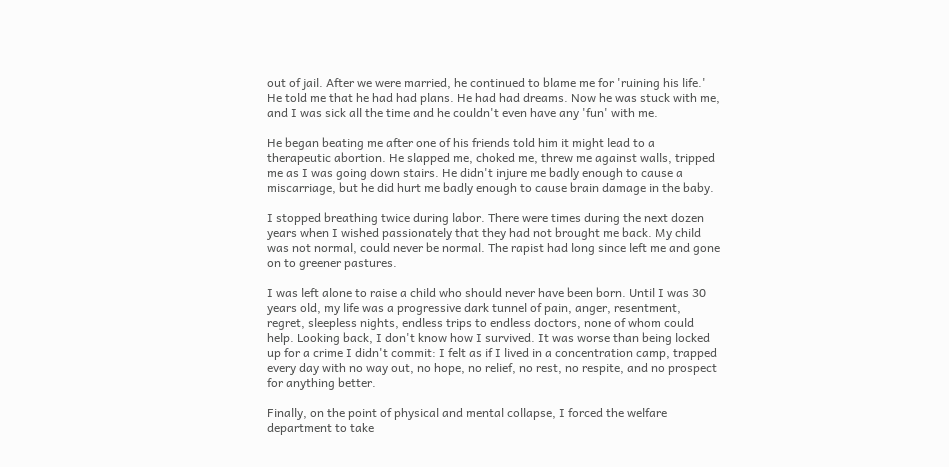out of jail. After we were married, he continued to blame me for 'ruining his life.' He told me that he had had plans. He had had dreams. Now he was stuck with me, and I was sick all the time and he couldn't even have any 'fun' with me.

He began beating me after one of his friends told him it might lead to a therapeutic abortion. He slapped me, choked me, threw me against walls, tripped me as I was going down stairs. He didn't injure me badly enough to cause a miscarriage, but he did hurt me badly enough to cause brain damage in the baby.

I stopped breathing twice during labor. There were times during the next dozen years when I wished passionately that they had not brought me back. My child was not normal, could never be normal. The rapist had long since left me and gone on to greener pastures.

I was left alone to raise a child who should never have been born. Until I was 30 years old, my life was a progressive dark tunnel of pain, anger, resentment, regret, sleepless nights, endless trips to endless doctors, none of whom could help. Looking back, I don't know how I survived. It was worse than being locked up for a crime I didn't commit: I felt as if I lived in a concentration camp, trapped every day with no way out, no hope, no relief, no rest, no respite, and no prospect for anything better.

Finally, on the point of physical and mental collapse, I forced the welfare department to take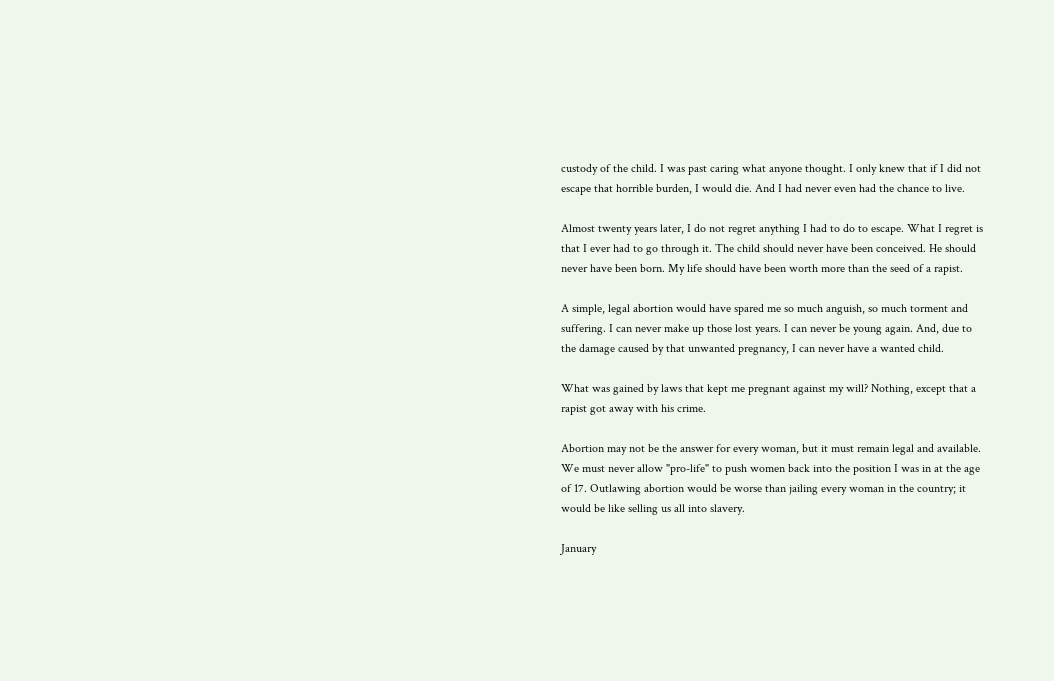custody of the child. I was past caring what anyone thought. I only knew that if I did not escape that horrible burden, I would die. And I had never even had the chance to live.

Almost twenty years later, I do not regret anything I had to do to escape. What I regret is that I ever had to go through it. The child should never have been conceived. He should never have been born. My life should have been worth more than the seed of a rapist.

A simple, legal abortion would have spared me so much anguish, so much torment and suffering. I can never make up those lost years. I can never be young again. And, due to the damage caused by that unwanted pregnancy, I can never have a wanted child.

What was gained by laws that kept me pregnant against my will? Nothing, except that a rapist got away with his crime.

Abortion may not be the answer for every woman, but it must remain legal and available. We must never allow "pro-life" to push women back into the position I was in at the age of 17. Outlawing abortion would be worse than jailing every woman in the country; it would be like selling us all into slavery.

January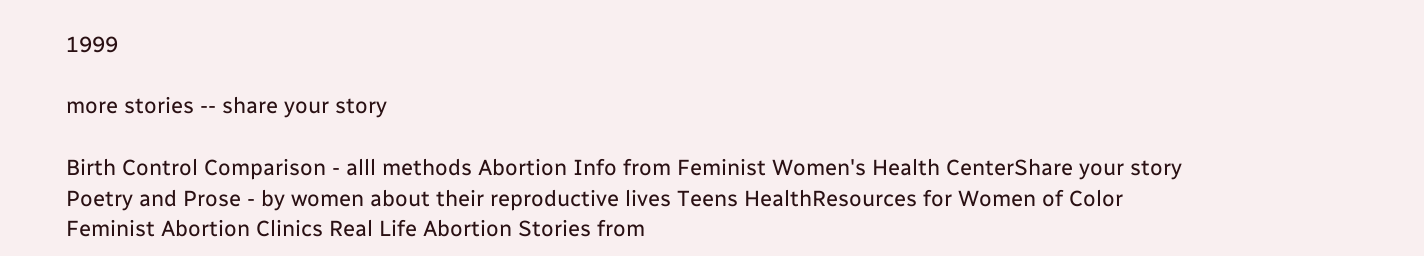1999

more stories -- share your story

Birth Control Comparison - alll methods Abortion Info from Feminist Women's Health CenterShare your story
Poetry and Prose - by women about their reproductive lives Teens HealthResources for Women of Color
Feminist Abortion Clinics Real Life Abortion Stories from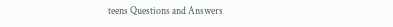teens Questions and Answers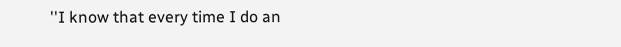''I know that every time I do an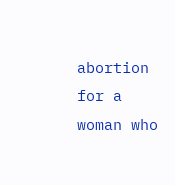abortion for a woman who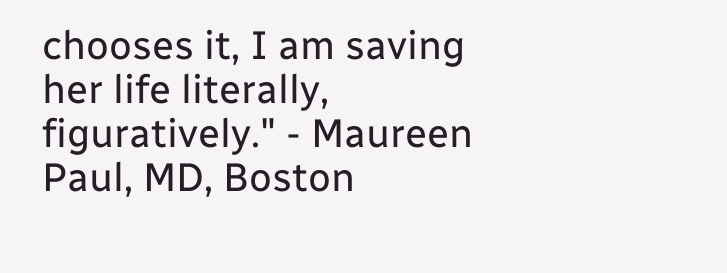chooses it, I am saving her life literally, figuratively." - Maureen Paul, MD, Boston